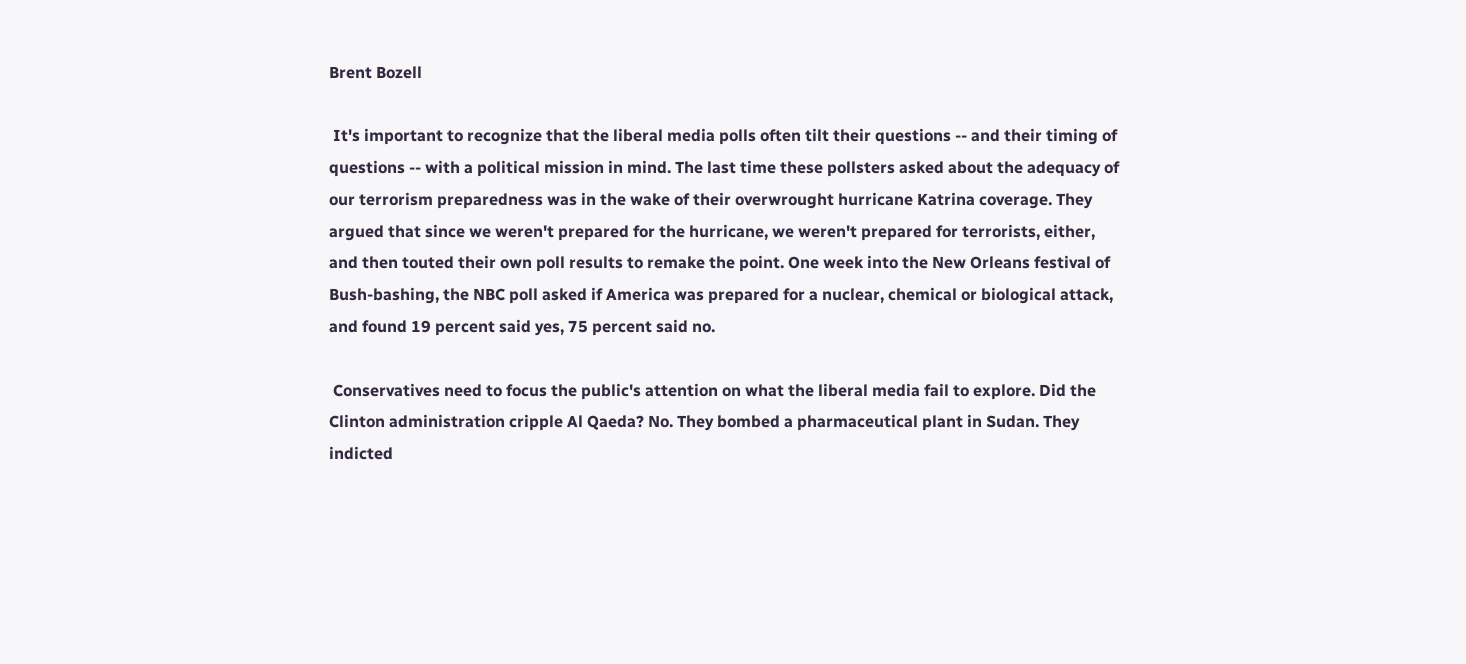Brent Bozell

 It's important to recognize that the liberal media polls often tilt their questions -- and their timing of questions -- with a political mission in mind. The last time these pollsters asked about the adequacy of our terrorism preparedness was in the wake of their overwrought hurricane Katrina coverage. They argued that since we weren't prepared for the hurricane, we weren't prepared for terrorists, either, and then touted their own poll results to remake the point. One week into the New Orleans festival of Bush-bashing, the NBC poll asked if America was prepared for a nuclear, chemical or biological attack, and found 19 percent said yes, 75 percent said no.

 Conservatives need to focus the public's attention on what the liberal media fail to explore. Did the Clinton administration cripple Al Qaeda? No. They bombed a pharmaceutical plant in Sudan. They indicted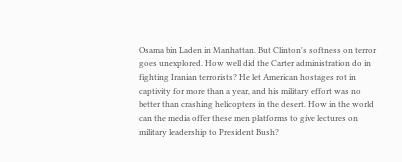Osama bin Laden in Manhattan. But Clinton's softness on terror goes unexplored. How well did the Carter administration do in fighting Iranian terrorists? He let American hostages rot in captivity for more than a year, and his military effort was no better than crashing helicopters in the desert. How in the world can the media offer these men platforms to give lectures on military leadership to President Bush?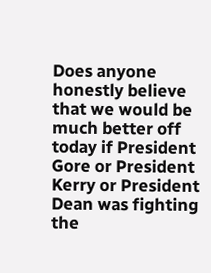Does anyone honestly believe that we would be much better off today if President Gore or President Kerry or President Dean was fighting the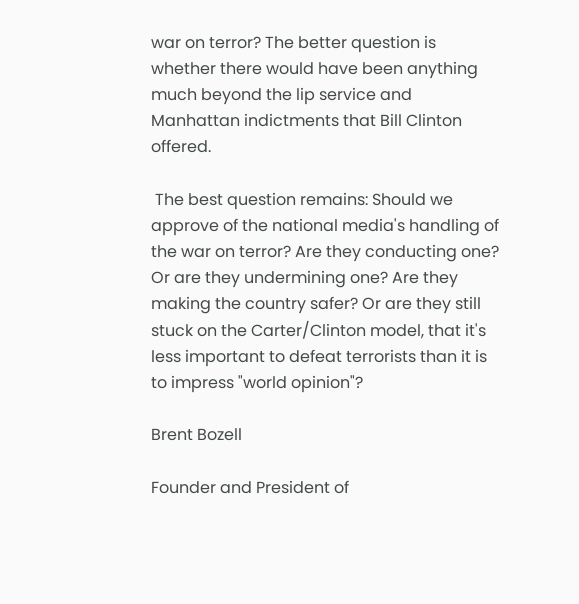war on terror? The better question is whether there would have been anything much beyond the lip service and Manhattan indictments that Bill Clinton offered.

 The best question remains: Should we approve of the national media's handling of the war on terror? Are they conducting one? Or are they undermining one? Are they making the country safer? Or are they still stuck on the Carter/Clinton model, that it's less important to defeat terrorists than it is to impress "world opinion"?

Brent Bozell

Founder and President of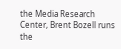the Media Research Center, Brent Bozell runs the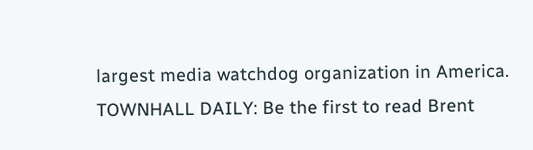largest media watchdog organization in America.
TOWNHALL DAILY: Be the first to read Brent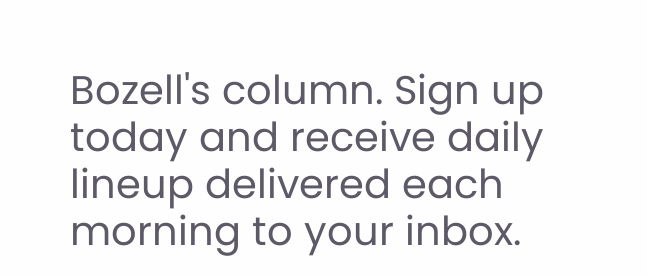Bozell's column. Sign up today and receive daily lineup delivered each morning to your inbox.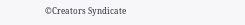©Creators Syndicate